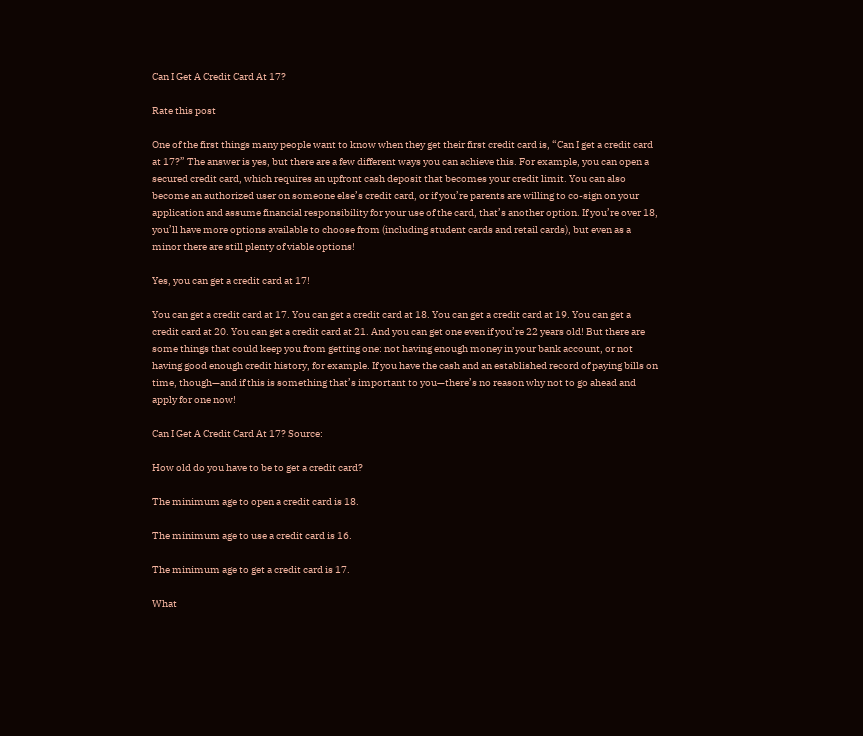Can I Get A Credit Card At 17?

Rate this post

One of the first things many people want to know when they get their first credit card is, “Can I get a credit card at 17?” The answer is yes, but there are a few different ways you can achieve this. For example, you can open a secured credit card, which requires an upfront cash deposit that becomes your credit limit. You can also become an authorized user on someone else’s credit card, or if you’re parents are willing to co-sign on your application and assume financial responsibility for your use of the card, that’s another option. If you’re over 18, you’ll have more options available to choose from (including student cards and retail cards), but even as a minor there are still plenty of viable options!

Yes, you can get a credit card at 17!

You can get a credit card at 17. You can get a credit card at 18. You can get a credit card at 19. You can get a credit card at 20. You can get a credit card at 21. And you can get one even if you’re 22 years old! But there are some things that could keep you from getting one: not having enough money in your bank account, or not having good enough credit history, for example. If you have the cash and an established record of paying bills on time, though—and if this is something that’s important to you—there’s no reason why not to go ahead and apply for one now!

Can I Get A Credit Card At 17? Source:

How old do you have to be to get a credit card?

The minimum age to open a credit card is 18.

The minimum age to use a credit card is 16.

The minimum age to get a credit card is 17.

What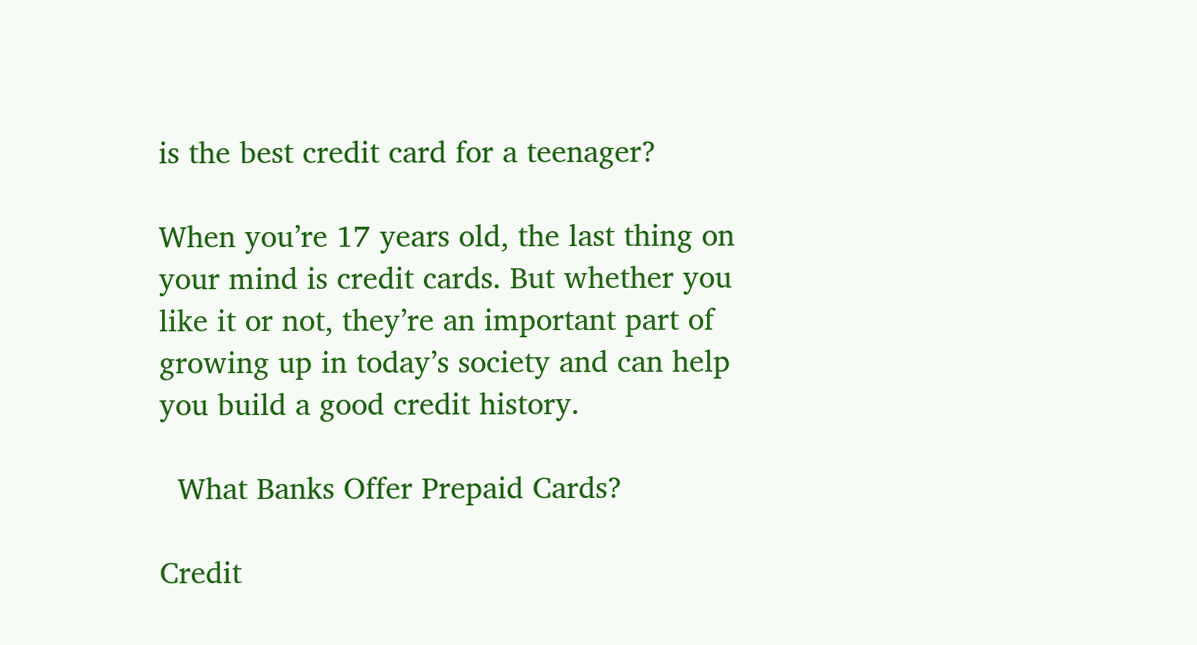is the best credit card for a teenager?

When you’re 17 years old, the last thing on your mind is credit cards. But whether you like it or not, they’re an important part of growing up in today’s society and can help you build a good credit history.

  What Banks Offer Prepaid Cards?

Credit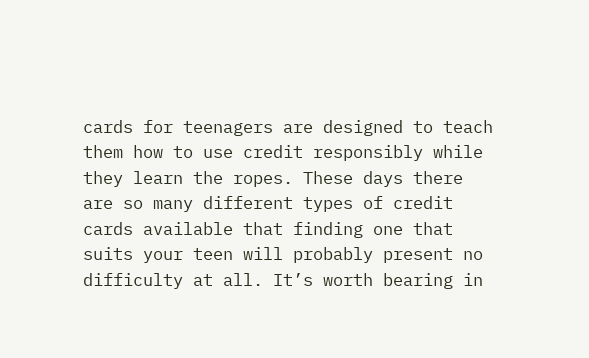cards for teenagers are designed to teach them how to use credit responsibly while they learn the ropes. These days there are so many different types of credit cards available that finding one that suits your teen will probably present no difficulty at all. It’s worth bearing in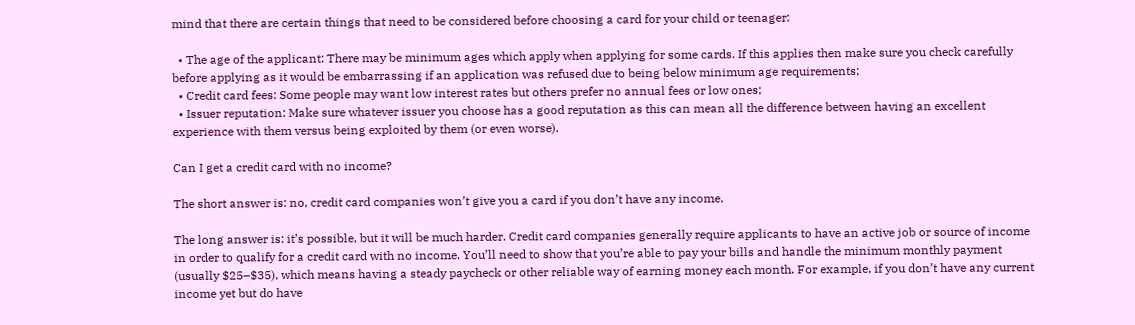mind that there are certain things that need to be considered before choosing a card for your child or teenager:

  • The age of the applicant: There may be minimum ages which apply when applying for some cards. If this applies then make sure you check carefully before applying as it would be embarrassing if an application was refused due to being below minimum age requirements;
  • Credit card fees: Some people may want low interest rates but others prefer no annual fees or low ones;
  • Issuer reputation: Make sure whatever issuer you choose has a good reputation as this can mean all the difference between having an excellent experience with them versus being exploited by them (or even worse).

Can I get a credit card with no income?

The short answer is: no, credit card companies won’t give you a card if you don’t have any income.

The long answer is: it’s possible, but it will be much harder. Credit card companies generally require applicants to have an active job or source of income in order to qualify for a credit card with no income. You’ll need to show that you’re able to pay your bills and handle the minimum monthly payment (usually $25–$35), which means having a steady paycheck or other reliable way of earning money each month. For example, if you don’t have any current income yet but do have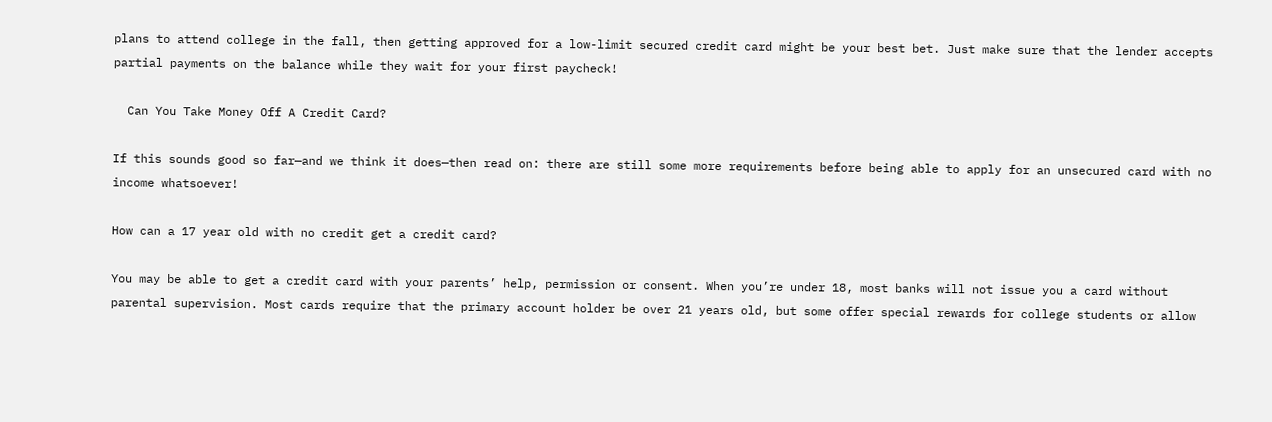plans to attend college in the fall, then getting approved for a low-limit secured credit card might be your best bet. Just make sure that the lender accepts partial payments on the balance while they wait for your first paycheck!

  Can You Take Money Off A Credit Card?

If this sounds good so far—and we think it does—then read on: there are still some more requirements before being able to apply for an unsecured card with no income whatsoever!

How can a 17 year old with no credit get a credit card?

You may be able to get a credit card with your parents’ help, permission or consent. When you’re under 18, most banks will not issue you a card without parental supervision. Most cards require that the primary account holder be over 21 years old, but some offer special rewards for college students or allow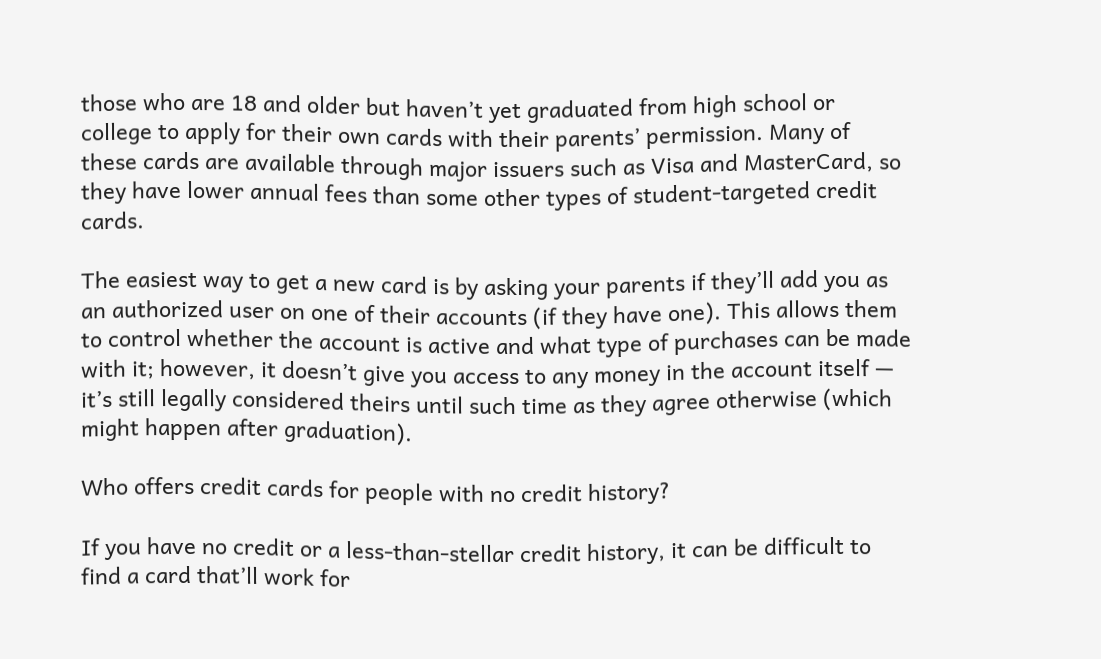those who are 18 and older but haven’t yet graduated from high school or college to apply for their own cards with their parents’ permission. Many of these cards are available through major issuers such as Visa and MasterCard, so they have lower annual fees than some other types of student-targeted credit cards.

The easiest way to get a new card is by asking your parents if they’ll add you as an authorized user on one of their accounts (if they have one). This allows them to control whether the account is active and what type of purchases can be made with it; however, it doesn’t give you access to any money in the account itself — it’s still legally considered theirs until such time as they agree otherwise (which might happen after graduation).

Who offers credit cards for people with no credit history?

If you have no credit or a less-than-stellar credit history, it can be difficult to find a card that’ll work for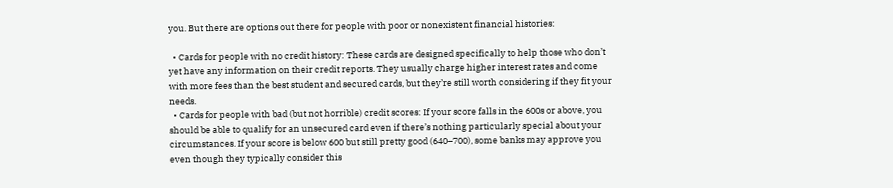you. But there are options out there for people with poor or nonexistent financial histories:

  • Cards for people with no credit history: These cards are designed specifically to help those who don’t yet have any information on their credit reports. They usually charge higher interest rates and come with more fees than the best student and secured cards, but they’re still worth considering if they fit your needs.
  • Cards for people with bad (but not horrible) credit scores: If your score falls in the 600s or above, you should be able to qualify for an unsecured card even if there’s nothing particularly special about your circumstances. If your score is below 600 but still pretty good (640–700), some banks may approve you even though they typically consider this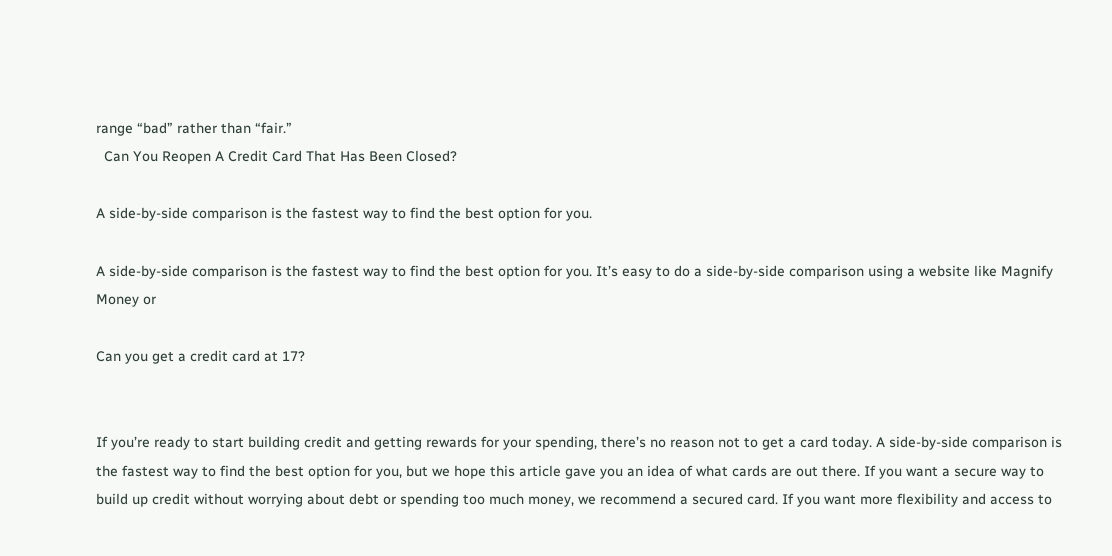range “bad” rather than “fair.”
  Can You Reopen A Credit Card That Has Been Closed?

A side-by-side comparison is the fastest way to find the best option for you.

A side-by-side comparison is the fastest way to find the best option for you. It’s easy to do a side-by-side comparison using a website like Magnify Money or

Can you get a credit card at 17?


If you’re ready to start building credit and getting rewards for your spending, there’s no reason not to get a card today. A side-by-side comparison is the fastest way to find the best option for you, but we hope this article gave you an idea of what cards are out there. If you want a secure way to build up credit without worrying about debt or spending too much money, we recommend a secured card. If you want more flexibility and access to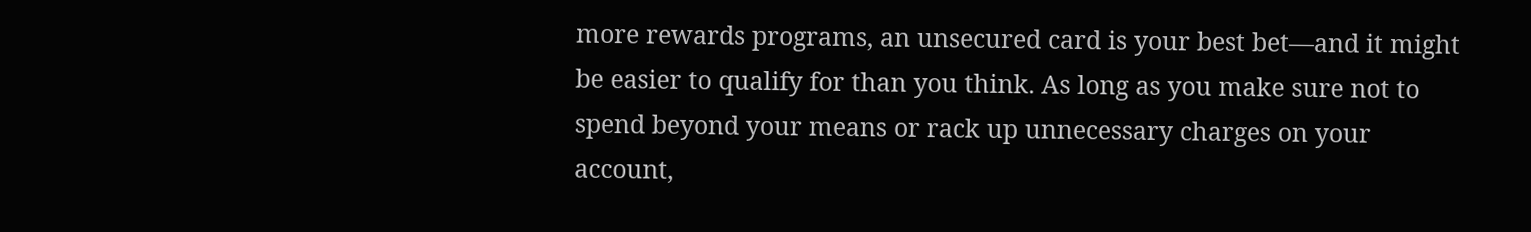more rewards programs, an unsecured card is your best bet—and it might be easier to qualify for than you think. As long as you make sure not to spend beyond your means or rack up unnecessary charges on your account,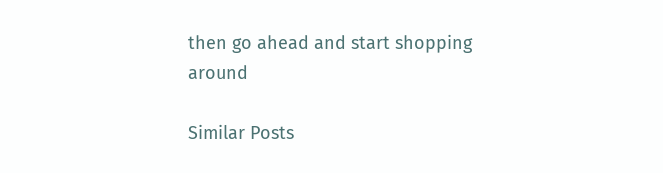then go ahead and start shopping around

Similar Posts